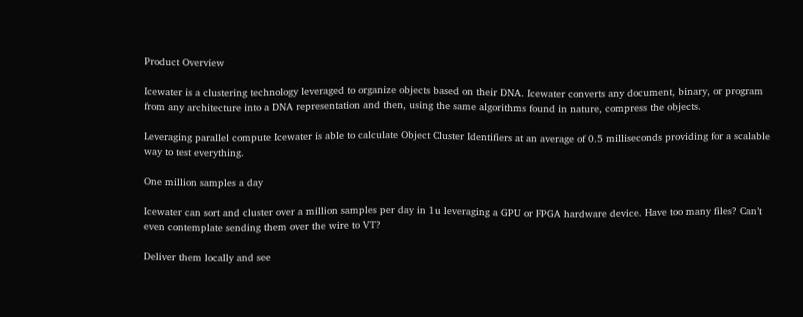Product Overview

Icewater is a clustering technology leveraged to organize objects based on their DNA. Icewater converts any document, binary, or program from any architecture into a DNA representation and then, using the same algorithms found in nature, compress the objects.

Leveraging parallel compute Icewater is able to calculate Object Cluster Identifiers at an average of 0.5 milliseconds providing for a scalable way to test everything.

One million samples a day

Icewater can sort and cluster over a million samples per day in 1u leveraging a GPU or FPGA hardware device. Have too many files? Can’t even contemplate sending them over the wire to VT?

Deliver them locally and see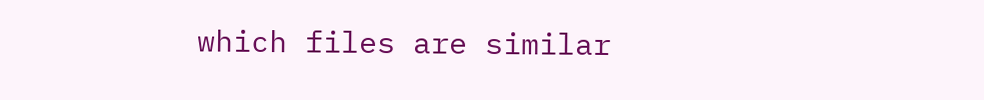which files are similar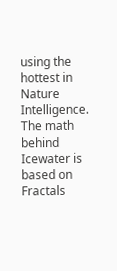using the hottest in
Nature Intelligence. The math behind Icewater is based on Fractals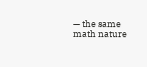— the same math nature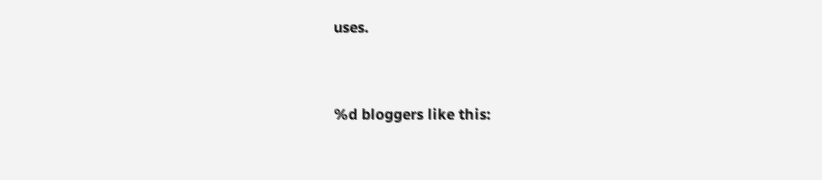uses.


%d bloggers like this: